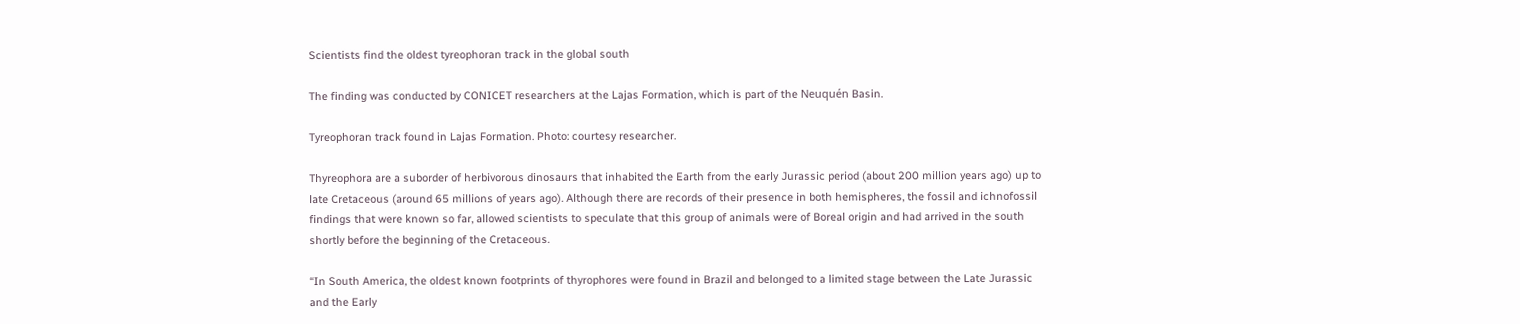Scientists find the oldest tyreophoran track in the global south

The finding was conducted by CONICET researchers at the Lajas Formation, which is part of the Neuquén Basin.

Tyreophoran track found in Lajas Formation. Photo: courtesy researcher.

Thyreophora are a suborder of herbivorous dinosaurs that inhabited the Earth from the early Jurassic period (about 200 million years ago) up to late Cretaceous (around 65 millions of years ago). Although there are records of their presence in both hemispheres, the fossil and ichnofossil findings that were known so far, allowed scientists to speculate that this group of animals were of Boreal origin and had arrived in the south shortly before the beginning of the Cretaceous.

“In South America, the oldest known footprints of thyrophores were found in Brazil and belonged to a limited stage between the Late Jurassic and the Early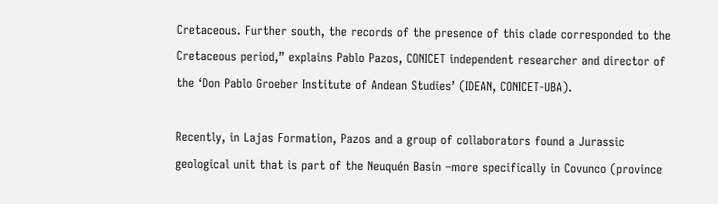Cretaceous. Further south, the records of the presence of this clade corresponded to the Cretaceous period,” explains Pablo Pazos, CONICET independent researcher and director of the ‘Don Pablo Groeber Institute of Andean Studies’ (IDEAN, CONICET-UBA).

Recently, in Lajas Formation, Pazos and a group of collaborators found a Jurassic geological unit that is part of the Neuquén Basin –more specifically in Covunco (province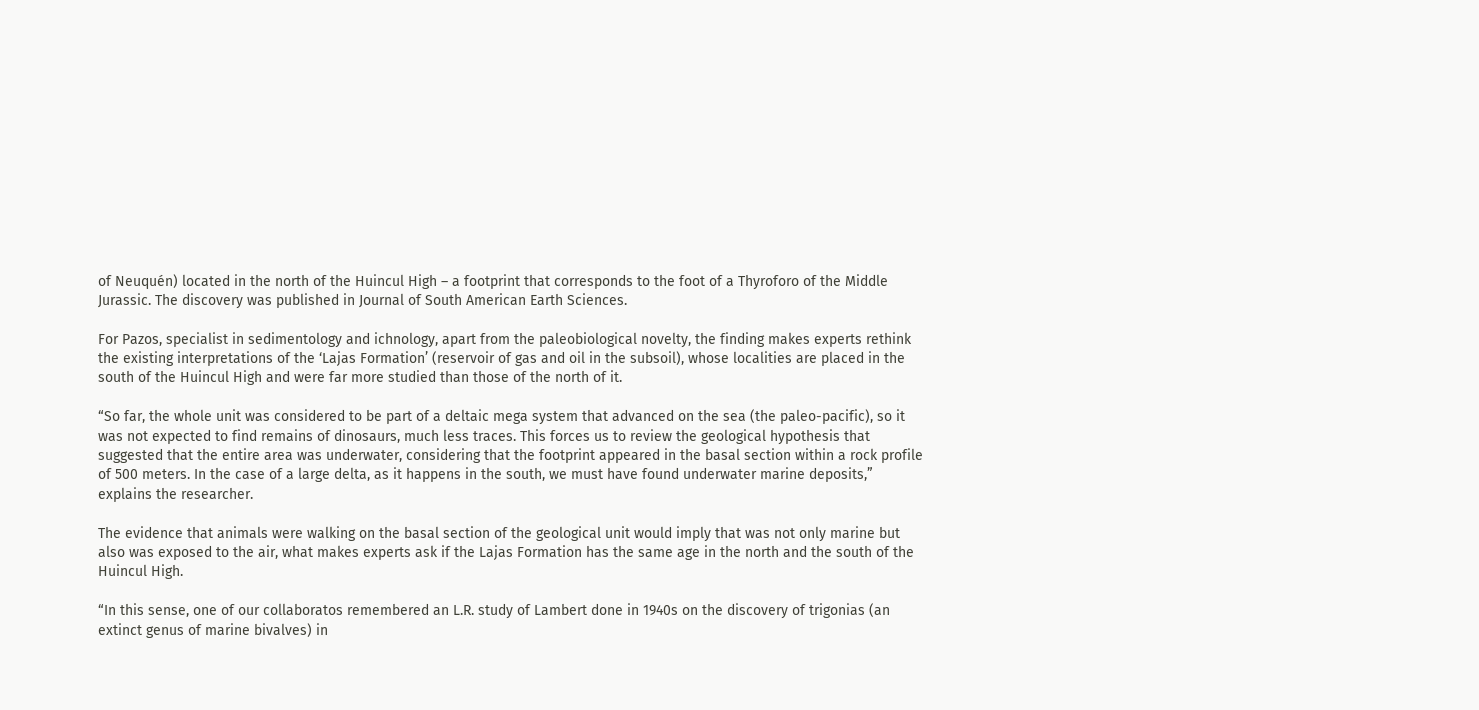of Neuquén) located in the north of the Huincul High – a footprint that corresponds to the foot of a Thyroforo of the Middle Jurassic. The discovery was published in Journal of South American Earth Sciences.

For Pazos, specialist in sedimentology and ichnology, apart from the paleobiological novelty, the finding makes experts rethink the existing interpretations of the ‘Lajas Formation’ (reservoir of gas and oil in the subsoil), whose localities are placed in the south of the Huincul High and were far more studied than those of the north of it.

“So far, the whole unit was considered to be part of a deltaic mega system that advanced on the sea (the paleo-pacific), so it was not expected to find remains of dinosaurs, much less traces. This forces us to review the geological hypothesis that suggested that the entire area was underwater, considering that the footprint appeared in the basal section within a rock profile of 500 meters. In the case of a large delta, as it happens in the south, we must have found underwater marine deposits,” explains the researcher.

The evidence that animals were walking on the basal section of the geological unit would imply that was not only marine but also was exposed to the air, what makes experts ask if the Lajas Formation has the same age in the north and the south of the Huincul High.

“In this sense, one of our collaboratos remembered an L.R. study of Lambert done in 1940s on the discovery of trigonias (an extinct genus of marine bivalves) in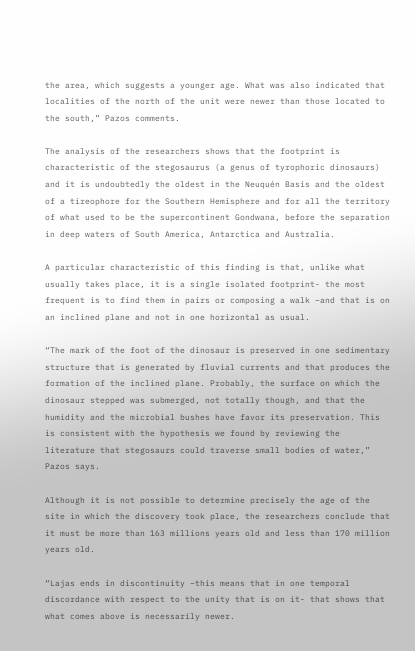the area, which suggests a younger age. What was also indicated that localities of the north of the unit were newer than those located to the south,” Pazos comments.

The analysis of the researchers shows that the footprint is characteristic of the stegosaurus (a genus of tyrophoric dinosaurs) and it is undoubtedly the oldest in the Neuquén Basis and the oldest of a tireophore for the Southern Hemisphere and for all the territory of what used to be the supercontinent Gondwana, before the separation in deep waters of South America, Antarctica and Australia.

A particular characteristic of this finding is that, unlike what usually takes place, it is a single isolated footprint- the most frequent is to find them in pairs or composing a walk –and that is on an inclined plane and not in one horizontal as usual.

“The mark of the foot of the dinosaur is preserved in one sedimentary structure that is generated by fluvial currents and that produces the formation of the inclined plane. Probably, the surface on which the dinosaur stepped was submerged, not totally though, and that the humidity and the microbial bushes have favor its preservation. This is consistent with the hypothesis we found by reviewing the literature that stegosaurs could traverse small bodies of water,” Pazos says.

Although it is not possible to determine precisely the age of the site in which the discovery took place, the researchers conclude that it must be more than 163 millions years old and less than 170 million years old.

“Lajas ends in discontinuity –this means that in one temporal discordance with respect to the unity that is on it- that shows that what comes above is necessarily newer.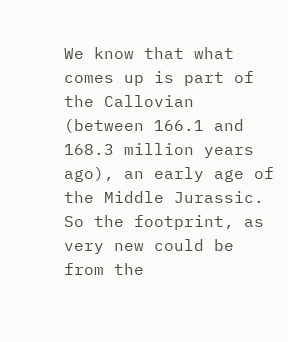We know that what comes up is part of the Callovian (between 166.1 and 168.3 million years ago), an early age of the Middle Jurassic. So the footprint, as very new could be from the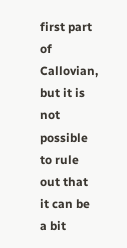first part of Callovian, but it is not possible to rule out that it can be a bit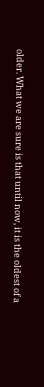older. What we are sure is that until now, it is the oldest of a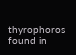thyrophoros found in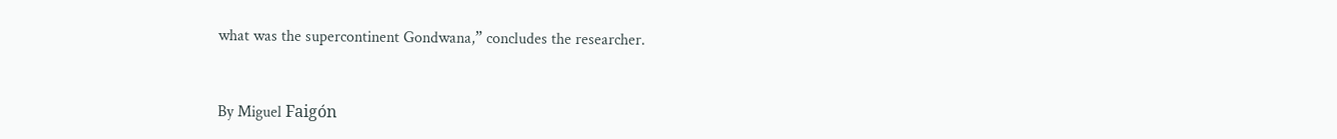what was the supercontinent Gondwana,” concludes the researcher.



By Miguel Faigón